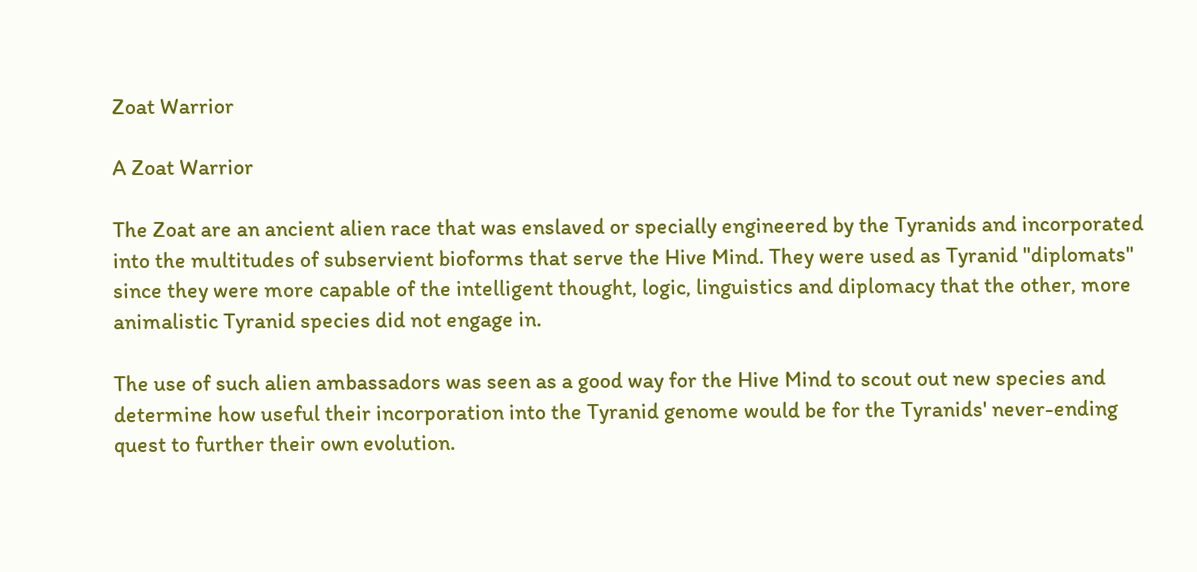Zoat Warrior

A Zoat Warrior

The Zoat are an ancient alien race that was enslaved or specially engineered by the Tyranids and incorporated into the multitudes of subservient bioforms that serve the Hive Mind. They were used as Tyranid "diplomats" since they were more capable of the intelligent thought, logic, linguistics and diplomacy that the other, more animalistic Tyranid species did not engage in.

The use of such alien ambassadors was seen as a good way for the Hive Mind to scout out new species and determine how useful their incorporation into the Tyranid genome would be for the Tyranids' never-ending quest to further their own evolution.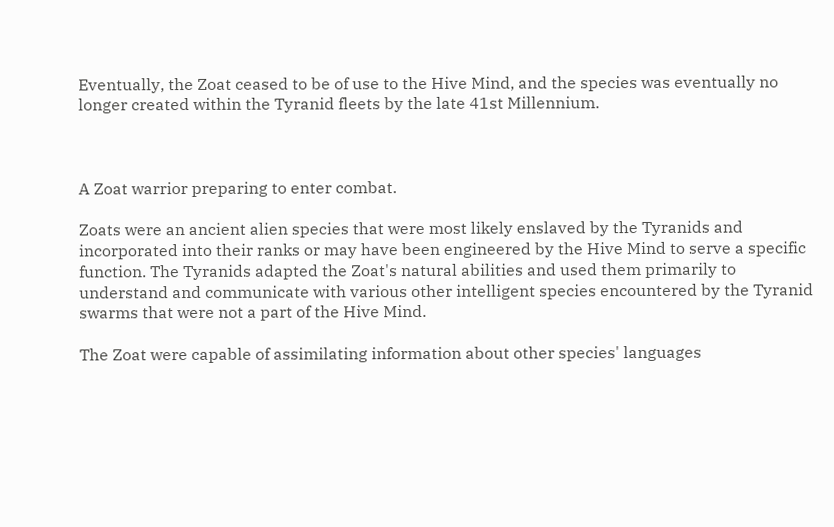Eventually, the Zoat ceased to be of use to the Hive Mind, and the species was eventually no longer created within the Tyranid fleets by the late 41st Millennium.



A Zoat warrior preparing to enter combat.

Zoats were an ancient alien species that were most likely enslaved by the Tyranids and incorporated into their ranks or may have been engineered by the Hive Mind to serve a specific function. The Tyranids adapted the Zoat's natural abilities and used them primarily to understand and communicate with various other intelligent species encountered by the Tyranid swarms that were not a part of the Hive Mind.

The Zoat were capable of assimilating information about other species' languages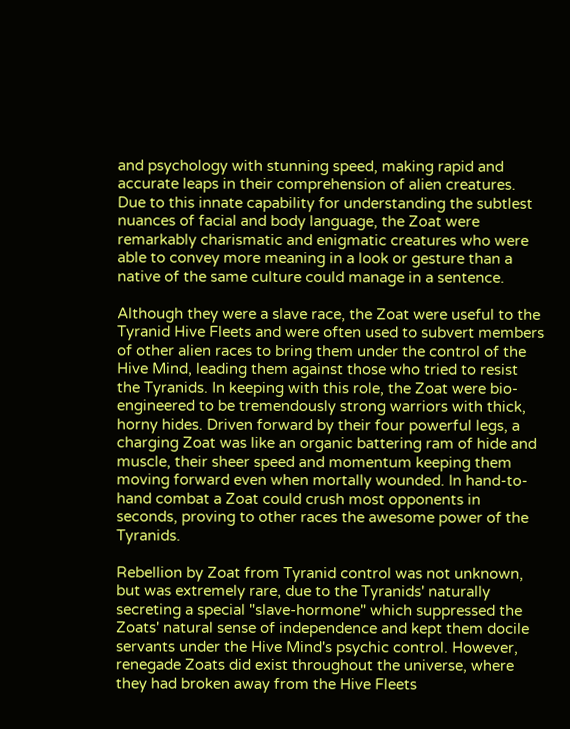and psychology with stunning speed, making rapid and accurate leaps in their comprehension of alien creatures. Due to this innate capability for understanding the subtlest nuances of facial and body language, the Zoat were remarkably charismatic and enigmatic creatures who were able to convey more meaning in a look or gesture than a native of the same culture could manage in a sentence.

Although they were a slave race, the Zoat were useful to the Tyranid Hive Fleets and were often used to subvert members of other alien races to bring them under the control of the Hive Mind, leading them against those who tried to resist the Tyranids. In keeping with this role, the Zoat were bio-engineered to be tremendously strong warriors with thick, horny hides. Driven forward by their four powerful legs, a charging Zoat was like an organic battering ram of hide and muscle, their sheer speed and momentum keeping them moving forward even when mortally wounded. In hand-to-hand combat a Zoat could crush most opponents in seconds, proving to other races the awesome power of the Tyranids.

Rebellion by Zoat from Tyranid control was not unknown, but was extremely rare, due to the Tyranids' naturally secreting a special "slave-hormone" which suppressed the Zoats' natural sense of independence and kept them docile servants under the Hive Mind's psychic control. However, renegade Zoats did exist throughout the universe, where they had broken away from the Hive Fleets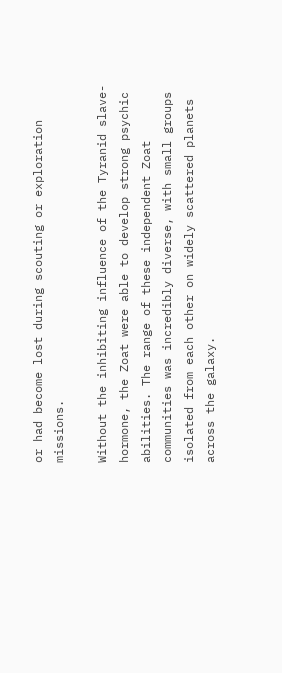or had become lost during scouting or exploration missions.

Without the inhibiting influence of the Tyranid slave-hormone, the Zoat were able to develop strong psychic abilities. The range of these independent Zoat communities was incredibly diverse, with small groups isolated from each other on widely scattered planets across the galaxy.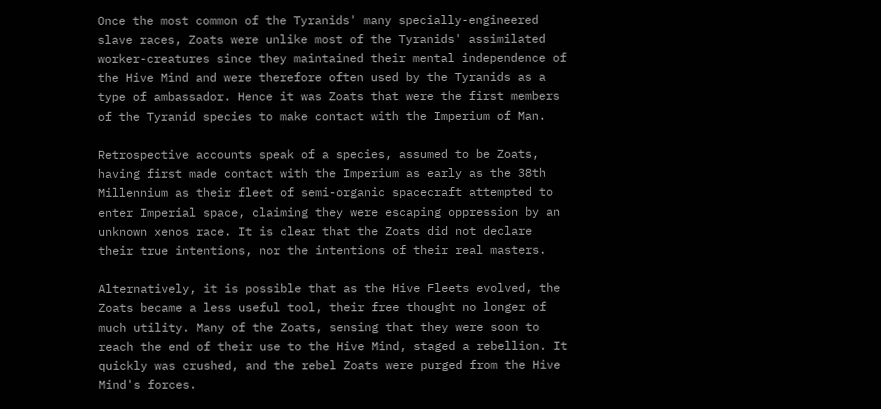Once the most common of the Tyranids' many specially-engineered slave races, Zoats were unlike most of the Tyranids' assimilated worker-creatures since they maintained their mental independence of the Hive Mind and were therefore often used by the Tyranids as a type of ambassador. Hence it was Zoats that were the first members of the Tyranid species to make contact with the Imperium of Man.

Retrospective accounts speak of a species, assumed to be Zoats, having first made contact with the Imperium as early as the 38th Millennium as their fleet of semi-organic spacecraft attempted to enter Imperial space, claiming they were escaping oppression by an unknown xenos race. It is clear that the Zoats did not declare their true intentions, nor the intentions of their real masters.

Alternatively, it is possible that as the Hive Fleets evolved, the Zoats became a less useful tool, their free thought no longer of much utility. Many of the Zoats, sensing that they were soon to reach the end of their use to the Hive Mind, staged a rebellion. It quickly was crushed, and the rebel Zoats were purged from the Hive Mind's forces.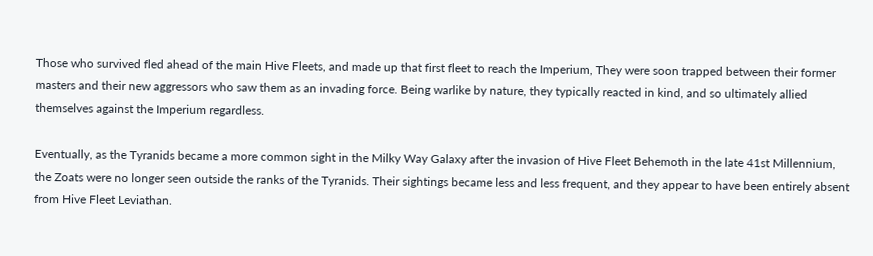Those who survived fled ahead of the main Hive Fleets, and made up that first fleet to reach the Imperium, They were soon trapped between their former masters and their new aggressors who saw them as an invading force. Being warlike by nature, they typically reacted in kind, and so ultimately allied themselves against the Imperium regardless.

Eventually, as the Tyranids became a more common sight in the Milky Way Galaxy after the invasion of Hive Fleet Behemoth in the late 41st Millennium, the Zoats were no longer seen outside the ranks of the Tyranids. Their sightings became less and less frequent, and they appear to have been entirely absent from Hive Fleet Leviathan.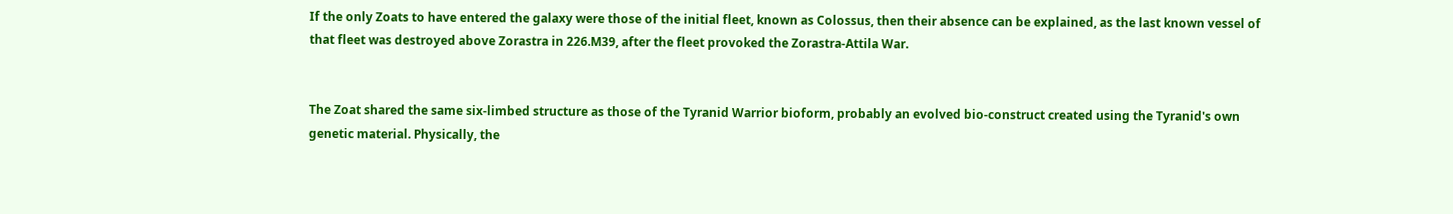If the only Zoats to have entered the galaxy were those of the initial fleet, known as Colossus, then their absence can be explained, as the last known vessel of that fleet was destroyed above Zorastra in 226.M39, after the fleet provoked the Zorastra-Attila War.


The Zoat shared the same six-limbed structure as those of the Tyranid Warrior bioform, probably an evolved bio-construct created using the Tyranid's own genetic material. Physically, the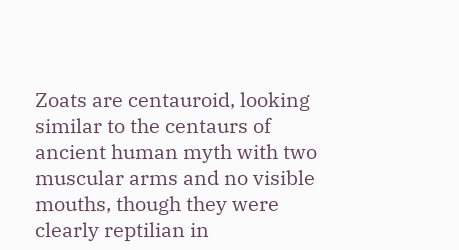Zoats are centauroid, looking similar to the centaurs of ancient human myth with two muscular arms and no visible mouths, though they were clearly reptilian in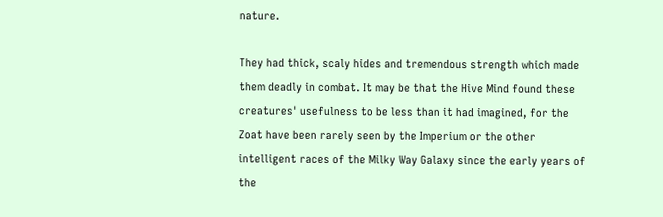nature.

They had thick, scaly hides and tremendous strength which made them deadly in combat. It may be that the Hive Mind found these creatures' usefulness to be less than it had imagined, for the Zoat have been rarely seen by the Imperium or the other intelligent races of the Milky Way Galaxy since the early years of the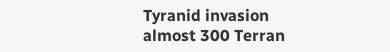Tyranid invasion almost 300 Terran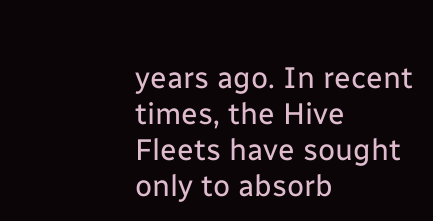years ago. In recent times, the Hive Fleets have sought only to absorb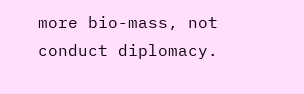more bio-mass, not conduct diplomacy.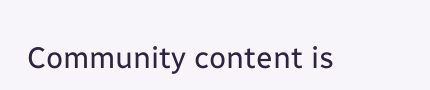Community content is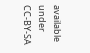available under CC-BY-SA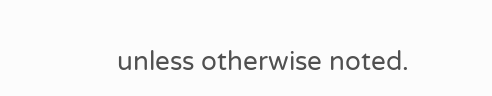unless otherwise noted.